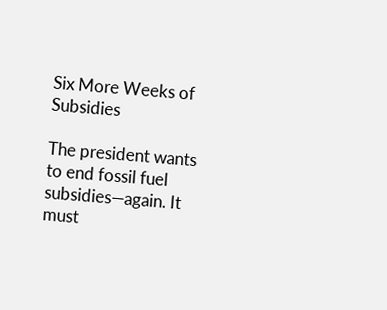Six More Weeks of Subsidies

The president wants to end fossil fuel subsidies—again. It must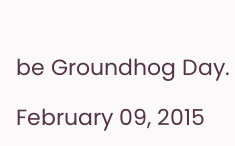be Groundhog Day.

February 09, 2015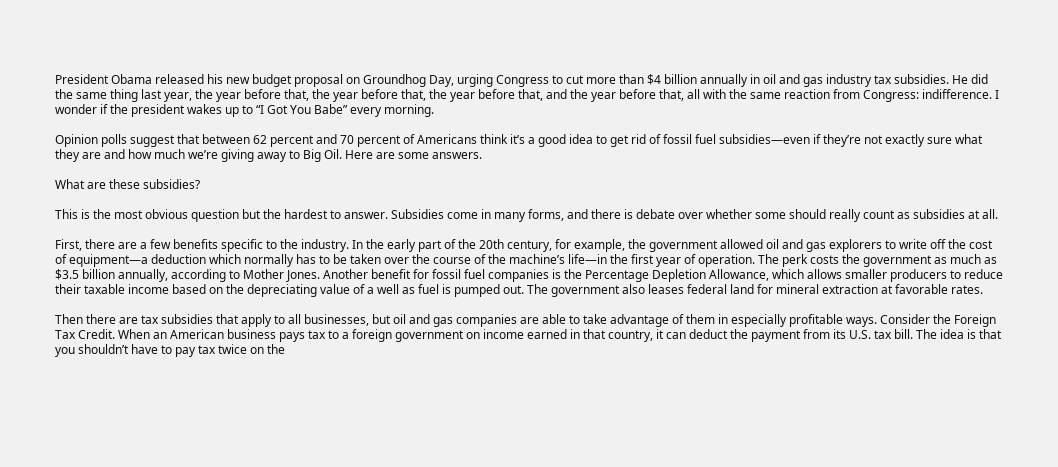President Obama released his new budget proposal on Groundhog Day, urging Congress to cut more than $4 billion annually in oil and gas industry tax subsidies. He did the same thing last year, the year before that, the year before that, the year before that, and the year before that, all with the same reaction from Congress: indifference. I wonder if the president wakes up to “I Got You Babe” every morning.

Opinion polls suggest that between 62 percent and 70 percent of Americans think it’s a good idea to get rid of fossil fuel subsidies—even if they’re not exactly sure what they are and how much we’re giving away to Big Oil. Here are some answers.

What are these subsidies?

This is the most obvious question but the hardest to answer. Subsidies come in many forms, and there is debate over whether some should really count as subsidies at all.

First, there are a few benefits specific to the industry. In the early part of the 20th century, for example, the government allowed oil and gas explorers to write off the cost of equipment—a deduction which normally has to be taken over the course of the machine’s life—in the first year of operation. The perk costs the government as much as $3.5 billion annually, according to Mother Jones. Another benefit for fossil fuel companies is the Percentage Depletion Allowance, which allows smaller producers to reduce their taxable income based on the depreciating value of a well as fuel is pumped out. The government also leases federal land for mineral extraction at favorable rates.

Then there are tax subsidies that apply to all businesses, but oil and gas companies are able to take advantage of them in especially profitable ways. Consider the Foreign Tax Credit. When an American business pays tax to a foreign government on income earned in that country, it can deduct the payment from its U.S. tax bill. The idea is that you shouldn’t have to pay tax twice on the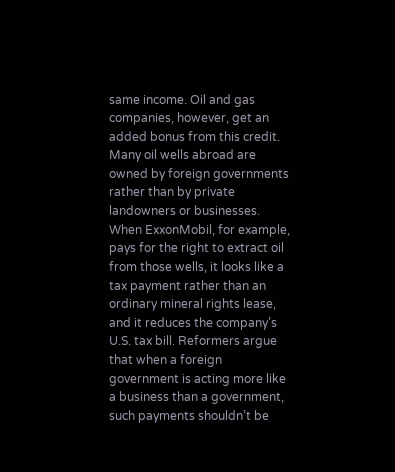same income. Oil and gas companies, however, get an added bonus from this credit. Many oil wells abroad are owned by foreign governments rather than by private landowners or businesses. When ExxonMobil, for example, pays for the right to extract oil from those wells, it looks like a tax payment rather than an ordinary mineral rights lease, and it reduces the company’s U.S. tax bill. Reformers argue that when a foreign government is acting more like a business than a government, such payments shouldn’t be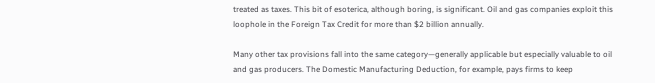treated as taxes. This bit of esoterica, although boring, is significant. Oil and gas companies exploit this loophole in the Foreign Tax Credit for more than $2 billion annually.

Many other tax provisions fall into the same category—generally applicable but especially valuable to oil and gas producers. The Domestic Manufacturing Deduction, for example, pays firms to keep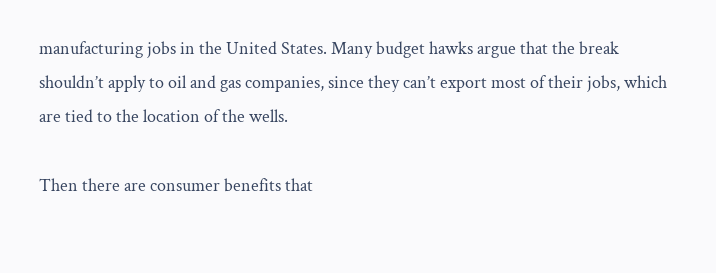manufacturing jobs in the United States. Many budget hawks argue that the break shouldn’t apply to oil and gas companies, since they can’t export most of their jobs, which are tied to the location of the wells.

Then there are consumer benefits that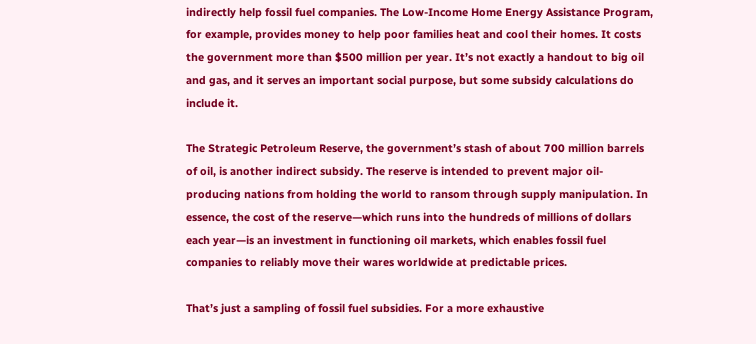indirectly help fossil fuel companies. The Low-Income Home Energy Assistance Program, for example, provides money to help poor families heat and cool their homes. It costs the government more than $500 million per year. It’s not exactly a handout to big oil and gas, and it serves an important social purpose, but some subsidy calculations do include it.

The Strategic Petroleum Reserve, the government’s stash of about 700 million barrels of oil, is another indirect subsidy. The reserve is intended to prevent major oil-producing nations from holding the world to ransom through supply manipulation. In essence, the cost of the reserve—which runs into the hundreds of millions of dollars each year—is an investment in functioning oil markets, which enables fossil fuel companies to reliably move their wares worldwide at predictable prices.

That’s just a sampling of fossil fuel subsidies. For a more exhaustive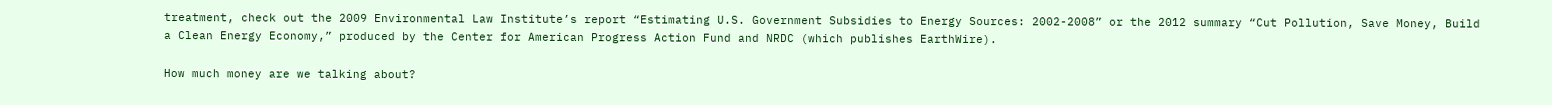treatment, check out the 2009 Environmental Law Institute’s report “Estimating U.S. Government Subsidies to Energy Sources: 2002-2008” or the 2012 summary “Cut Pollution, Save Money, Build a Clean Energy Economy,” produced by the Center for American Progress Action Fund and NRDC (which publishes EarthWire).

How much money are we talking about?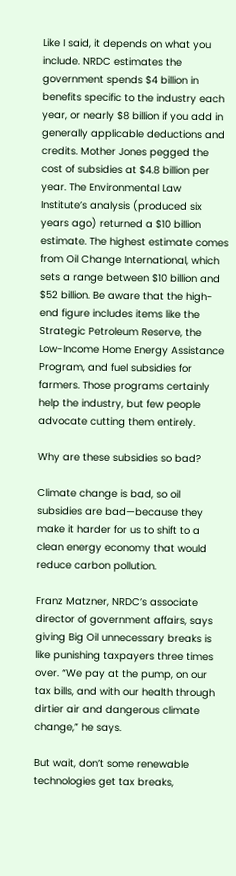Like I said, it depends on what you include. NRDC estimates the government spends $4 billion in benefits specific to the industry each year, or nearly $8 billion if you add in generally applicable deductions and credits. Mother Jones pegged the cost of subsidies at $4.8 billion per year. The Environmental Law Institute’s analysis (produced six years ago) returned a $10 billion estimate. The highest estimate comes from Oil Change International, which sets a range between $10 billion and $52 billion. Be aware that the high-end figure includes items like the Strategic Petroleum Reserve, the Low-Income Home Energy Assistance Program, and fuel subsidies for farmers. Those programs certainly help the industry, but few people advocate cutting them entirely.

Why are these subsidies so bad?

Climate change is bad, so oil subsidies are bad—because they make it harder for us to shift to a clean energy economy that would reduce carbon pollution.

Franz Matzner, NRDC’s associate director of government affairs, says giving Big Oil unnecessary breaks is like punishing taxpayers three times over. “We pay at the pump, on our tax bills, and with our health through dirtier air and dangerous climate change,” he says.

But wait, don’t some renewable technologies get tax breaks,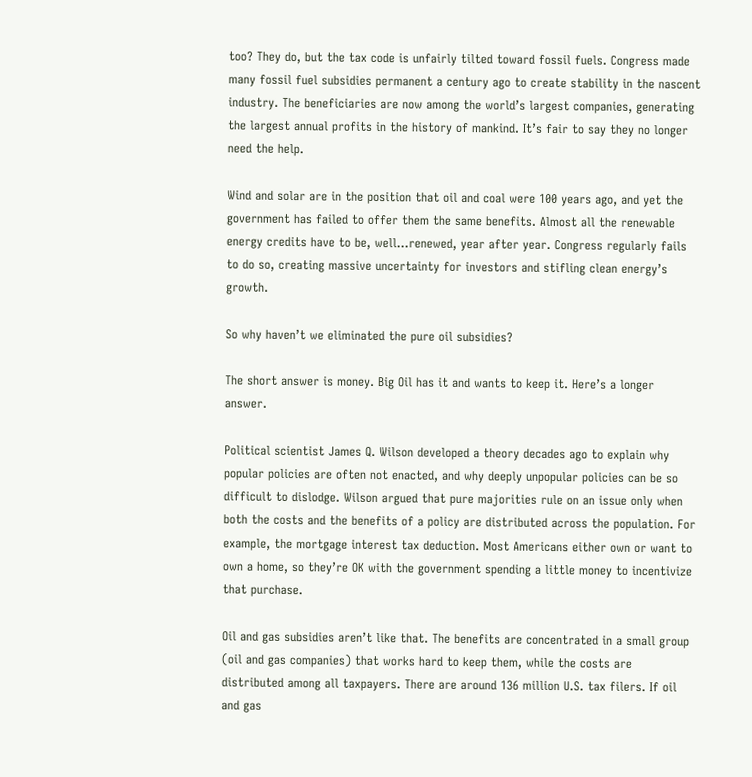too? They do, but the tax code is unfairly tilted toward fossil fuels. Congress made many fossil fuel subsidies permanent a century ago to create stability in the nascent industry. The beneficiaries are now among the world’s largest companies, generating the largest annual profits in the history of mankind. It’s fair to say they no longer need the help.

Wind and solar are in the position that oil and coal were 100 years ago, and yet the government has failed to offer them the same benefits. Almost all the renewable energy credits have to be, well…renewed, year after year. Congress regularly fails to do so, creating massive uncertainty for investors and stifling clean energy’s growth.

So why haven’t we eliminated the pure oil subsidies?

The short answer is money. Big Oil has it and wants to keep it. Here’s a longer answer.

Political scientist James Q. Wilson developed a theory decades ago to explain why popular policies are often not enacted, and why deeply unpopular policies can be so difficult to dislodge. Wilson argued that pure majorities rule on an issue only when both the costs and the benefits of a policy are distributed across the population. For example, the mortgage interest tax deduction. Most Americans either own or want to own a home, so they’re OK with the government spending a little money to incentivize that purchase.

Oil and gas subsidies aren’t like that. The benefits are concentrated in a small group (oil and gas companies) that works hard to keep them, while the costs are distributed among all taxpayers. There are around 136 million U.S. tax filers. If oil and gas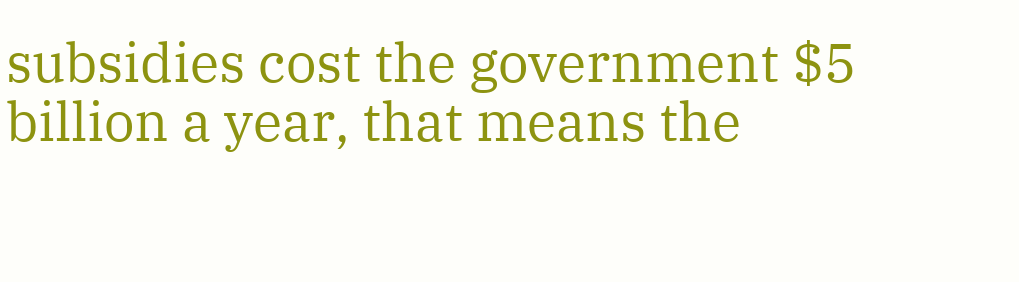subsidies cost the government $5 billion a year, that means the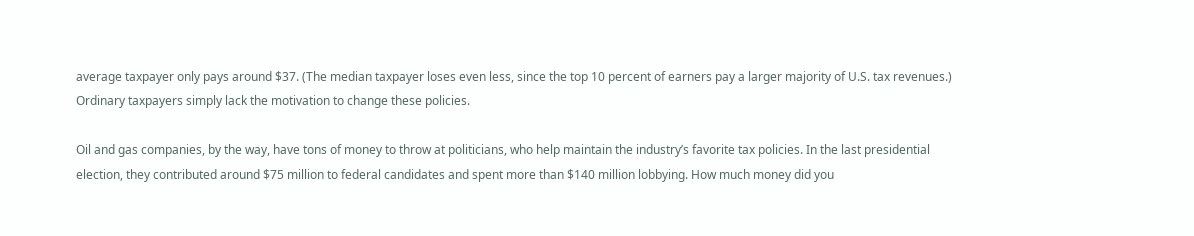average taxpayer only pays around $37. (The median taxpayer loses even less, since the top 10 percent of earners pay a larger majority of U.S. tax revenues.) Ordinary taxpayers simply lack the motivation to change these policies.

Oil and gas companies, by the way, have tons of money to throw at politicians, who help maintain the industry’s favorite tax policies. In the last presidential election, they contributed around $75 million to federal candidates and spent more than $140 million lobbying. How much money did you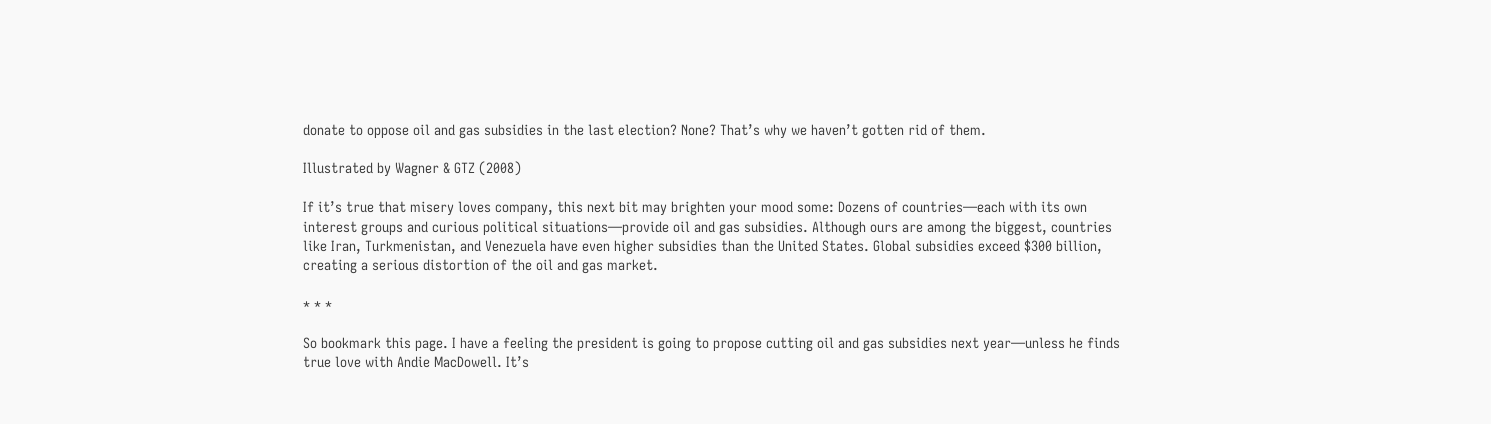donate to oppose oil and gas subsidies in the last election? None? That’s why we haven’t gotten rid of them.

Illustrated by Wagner & GTZ (2008)

If it’s true that misery loves company, this next bit may brighten your mood some: Dozens of countries—each with its own interest groups and curious political situations—provide oil and gas subsidies. Although ours are among the biggest, countries like Iran, Turkmenistan, and Venezuela have even higher subsidies than the United States. Global subsidies exceed $300 billion, creating a serious distortion of the oil and gas market.

* * *

So bookmark this page. I have a feeling the president is going to propose cutting oil and gas subsidies next year—unless he finds true love with Andie MacDowell. It’s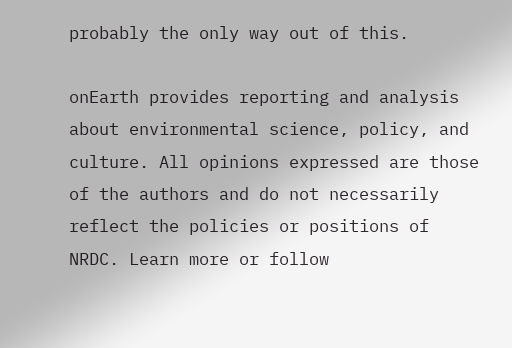probably the only way out of this.

onEarth provides reporting and analysis about environmental science, policy, and culture. All opinions expressed are those of the authors and do not necessarily reflect the policies or positions of NRDC. Learn more or follow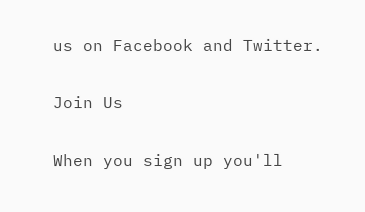us on Facebook and Twitter.

Join Us

When you sign up you'll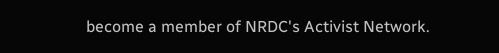become a member of NRDC's Activist Network.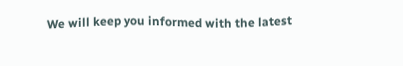We will keep you informed with the latest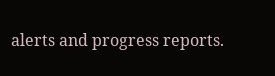alerts and progress reports.